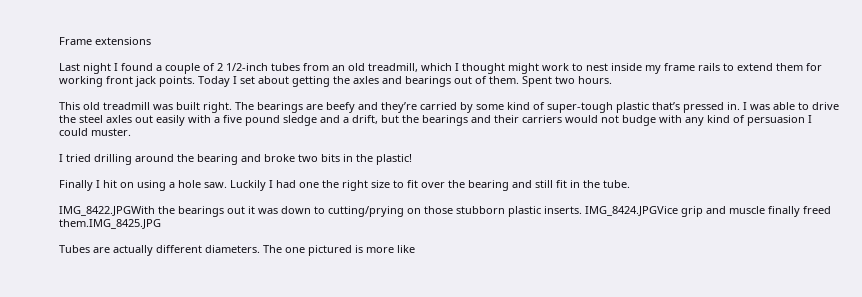Frame extensions

Last night I found a couple of 2 1/2-inch tubes from an old treadmill, which I thought might work to nest inside my frame rails to extend them for working front jack points. Today I set about getting the axles and bearings out of them. Spent two hours.

This old treadmill was built right. The bearings are beefy and they’re carried by some kind of super-tough plastic that’s pressed in. I was able to drive the steel axles out easily with a five pound sledge and a drift, but the bearings and their carriers would not budge with any kind of persuasion I could muster.

I tried drilling around the bearing and broke two bits in the plastic!

Finally I hit on using a hole saw. Luckily I had one the right size to fit over the bearing and still fit in the tube.

IMG_8422.JPGWith the bearings out it was down to cutting/prying on those stubborn plastic inserts. IMG_8424.JPGVice grip and muscle finally freed them.IMG_8425.JPG

Tubes are actually different diameters. The one pictured is more like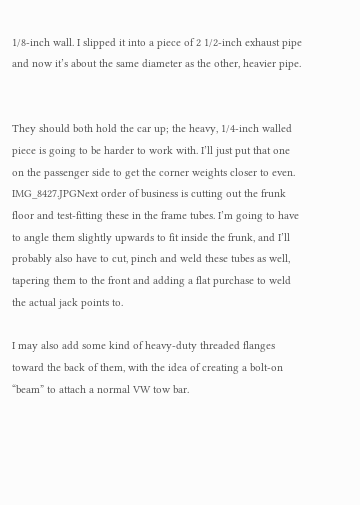1/8-inch wall. I slipped it into a piece of 2 1/2-inch exhaust pipe and now it’s about the same diameter as the other, heavier pipe.


They should both hold the car up; the heavy, 1/4-inch walled piece is going to be harder to work with. I’ll just put that one on the passenger side to get the corner weights closer to even. IMG_8427.JPGNext order of business is cutting out the frunk floor and test-fitting these in the frame tubes. I’m going to have to angle them slightly upwards to fit inside the frunk, and I’ll probably also have to cut, pinch and weld these tubes as well, tapering them to the front and adding a flat purchase to weld the actual jack points to.

I may also add some kind of heavy-duty threaded flanges toward the back of them, with the idea of creating a bolt-on “beam” to attach a normal VW tow bar.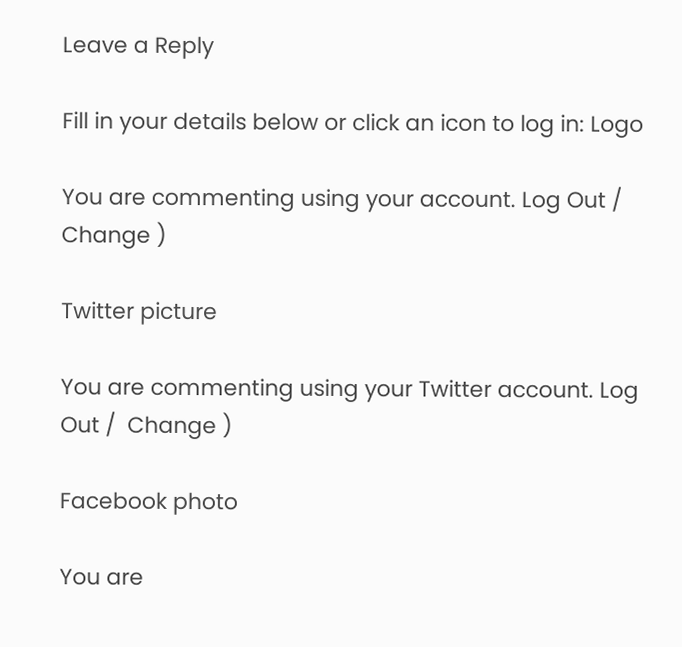Leave a Reply

Fill in your details below or click an icon to log in: Logo

You are commenting using your account. Log Out /  Change )

Twitter picture

You are commenting using your Twitter account. Log Out /  Change )

Facebook photo

You are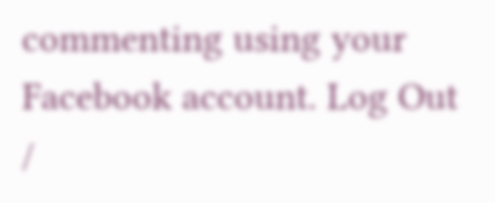commenting using your Facebook account. Log Out /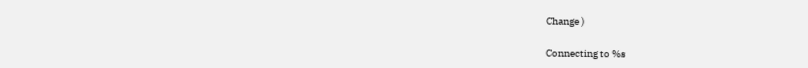Change )

Connecting to %s